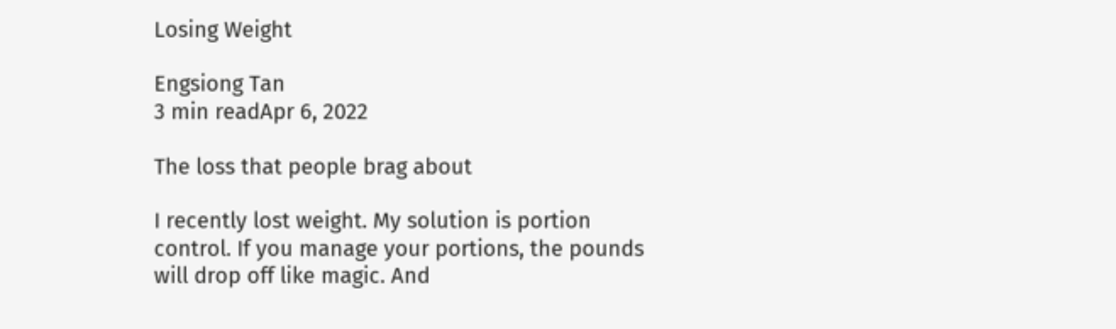Losing Weight

Engsiong Tan
3 min readApr 6, 2022

The loss that people brag about

I recently lost weight. My solution is portion control. If you manage your portions, the pounds will drop off like magic. And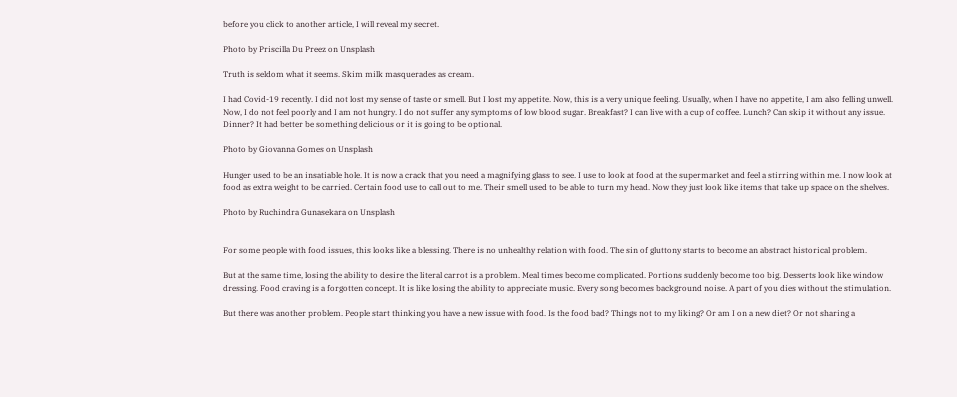before you click to another article, I will reveal my secret.

Photo by Priscilla Du Preez on Unsplash

Truth is seldom what it seems. Skim milk masquerades as cream.

I had Covid-19 recently. I did not lost my sense of taste or smell. But I lost my appetite. Now, this is a very unique feeling. Usually, when I have no appetite, I am also felling unwell. Now, I do not feel poorly and I am not hungry. I do not suffer any symptoms of low blood sugar. Breakfast? I can live with a cup of coffee. Lunch? Can skip it without any issue. Dinner? It had better be something delicious or it is going to be optional.

Photo by Giovanna Gomes on Unsplash

Hunger used to be an insatiable hole. It is now a crack that you need a magnifying glass to see. I use to look at food at the supermarket and feel a stirring within me. I now look at food as extra weight to be carried. Certain food use to call out to me. Their smell used to be able to turn my head. Now they just look like items that take up space on the shelves.

Photo by Ruchindra Gunasekara on Unsplash


For some people with food issues, this looks like a blessing. There is no unhealthy relation with food. The sin of gluttony starts to become an abstract historical problem.

But at the same time, losing the ability to desire the literal carrot is a problem. Meal times become complicated. Portions suddenly become too big. Desserts look like window dressing. Food craving is a forgotten concept. It is like losing the ability to appreciate music. Every song becomes background noise. A part of you dies without the stimulation.

But there was another problem. People start thinking you have a new issue with food. Is the food bad? Things not to my liking? Or am I on a new diet? Or not sharing a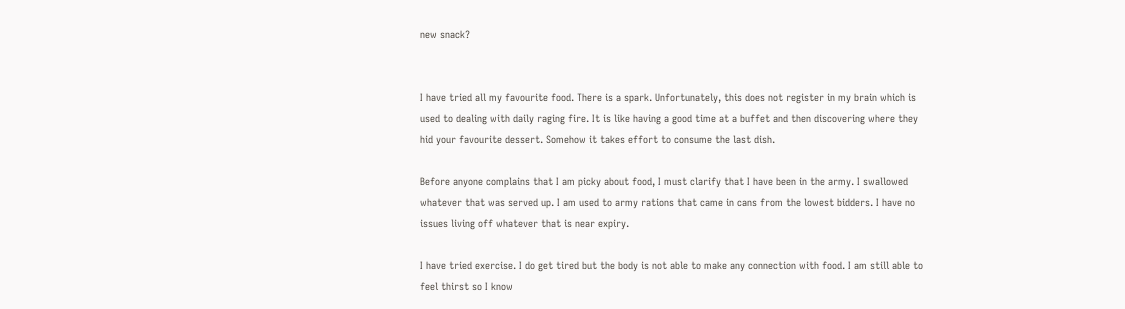new snack?


I have tried all my favourite food. There is a spark. Unfortunately, this does not register in my brain which is used to dealing with daily raging fire. It is like having a good time at a buffet and then discovering where they hid your favourite dessert. Somehow it takes effort to consume the last dish.

Before anyone complains that I am picky about food, I must clarify that I have been in the army. I swallowed whatever that was served up. I am used to army rations that came in cans from the lowest bidders. I have no issues living off whatever that is near expiry.

I have tried exercise. I do get tired but the body is not able to make any connection with food. I am still able to feel thirst so I know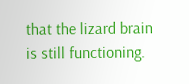that the lizard brain is still functioning.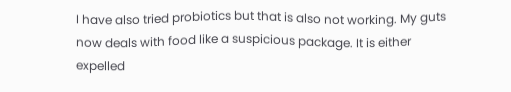I have also tried probiotics but that is also not working. My guts now deals with food like a suspicious package. It is either expelled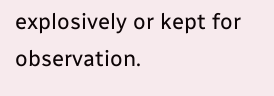explosively or kept for observation.